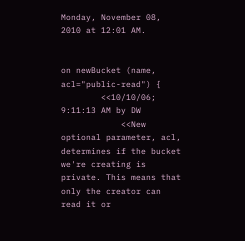Monday, November 08, 2010 at 12:01 AM.


on newBucket (name, acl="public-read") {
        <<10/10/06; 9:11:13 AM by DW
            <<New optional parameter, acl, determines if the bucket we're creating is private. This means that only the creator can read it or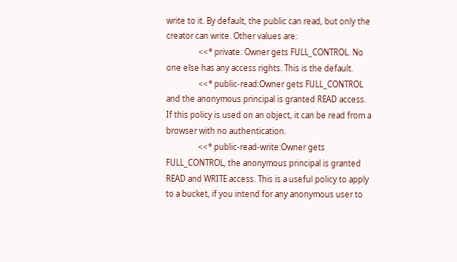write to it. By default, the public can read, but only the creator can write. Other values are:
                <<* private: Owner gets FULL_CONTROL. No one else has any access rights. This is the default.
                <<* public-read:Owner gets FULL_CONTROL and the anonymous principal is granted READ access. If this policy is used on an object, it can be read from a browser with no authentication.
                <<* public-read-write:Owner gets FULL_CONTROL, the anonymous principal is granted READ and WRITE access. This is a useful policy to apply to a bucket, if you intend for any anonymous user to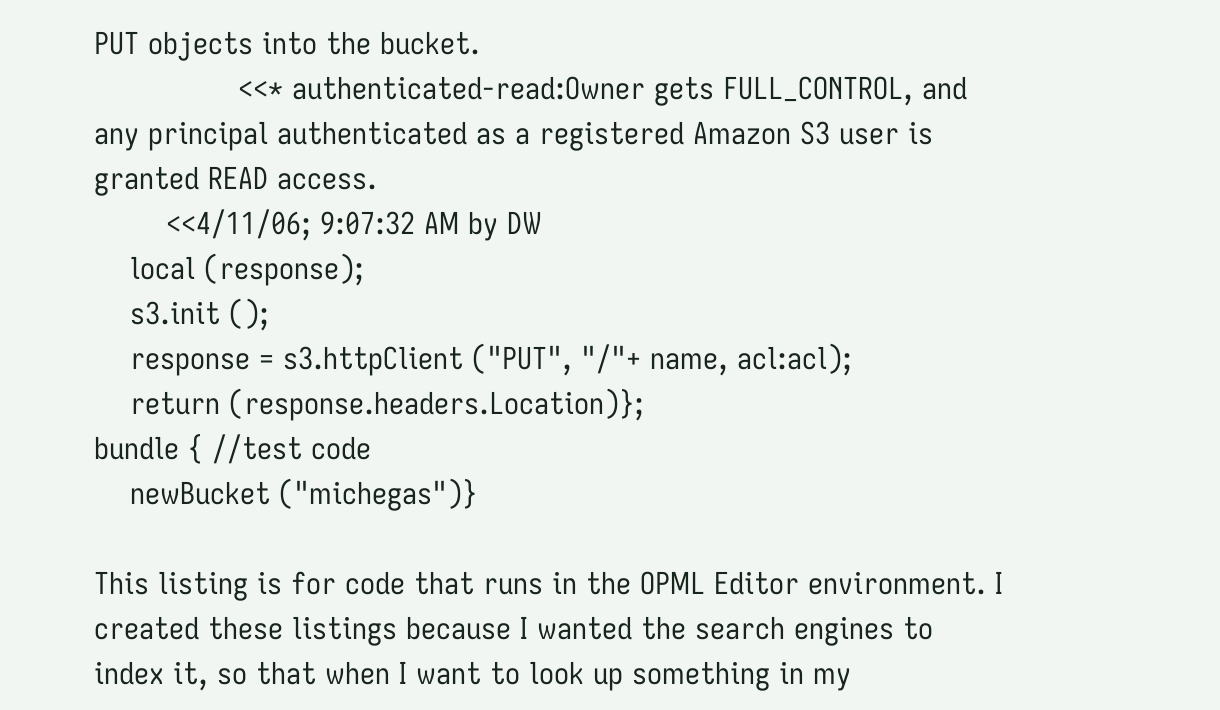PUT objects into the bucket.
                <<* authenticated-read:Owner gets FULL_CONTROL, and any principal authenticated as a registered Amazon S3 user is granted READ access.
        <<4/11/06; 9:07:32 AM by DW
    local (response);
    s3.init ();
    response = s3.httpClient ("PUT", "/"+ name, acl:acl);
    return (response.headers.Location)};
bundle { //test code
    newBucket ("michegas")}

This listing is for code that runs in the OPML Editor environment. I created these listings because I wanted the search engines to index it, so that when I want to look up something in my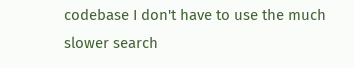codebase I don't have to use the much slower search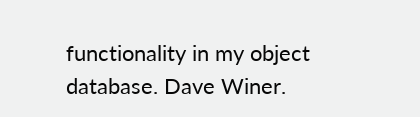functionality in my object database. Dave Winer.